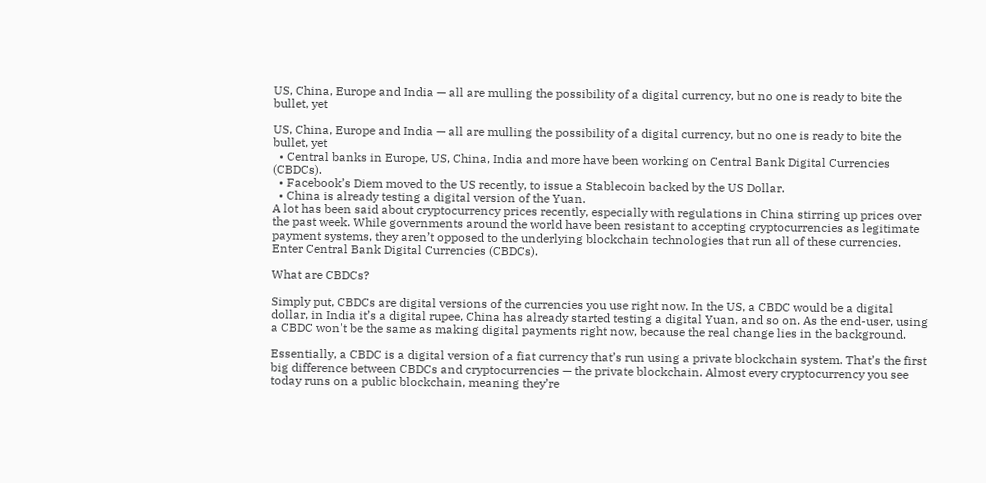US, China, Europe and India — all are mulling the possibility of a digital currency, but no one is ready to bite the bullet, yet

US, China, Europe and India — all are mulling the possibility of a digital currency, but no one is ready to bite the bullet, yet
  • Central banks in Europe, US, China, India and more have been working on Central Bank Digital Currencies (CBDCs).
  • Facebook’s Diem moved to the US recently, to issue a Stablecoin backed by the US Dollar.
  • China is already testing a digital version of the Yuan.
A lot has been said about cryptocurrency prices recently, especially with regulations in China stirring up prices over the past week. While governments around the world have been resistant to accepting cryptocurrencies as legitimate payment systems, they aren’t opposed to the underlying blockchain technologies that run all of these currencies. Enter Central Bank Digital Currencies (CBDCs).

What are CBDCs?

Simply put, CBDCs are digital versions of the currencies you use right now. In the US, a CBDC would be a digital dollar, in India it’s a digital rupee, China has already started testing a digital Yuan, and so on. As the end-user, using a CBDC won't be the same as making digital payments right now, because the real change lies in the background.

Essentially, a CBDC is a digital version of a fiat currency that’s run using a private blockchain system. That’s the first big difference between CBDCs and cryptocurrencies — the private blockchain. Almost every cryptocurrency you see today runs on a public blockchain, meaning they’re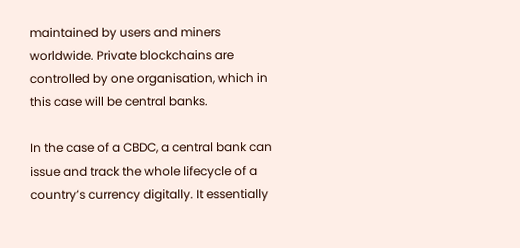maintained by users and miners worldwide. Private blockchains are controlled by one organisation, which in this case will be central banks.

In the case of a CBDC, a central bank can issue and track the whole lifecycle of a country’s currency digitally. It essentially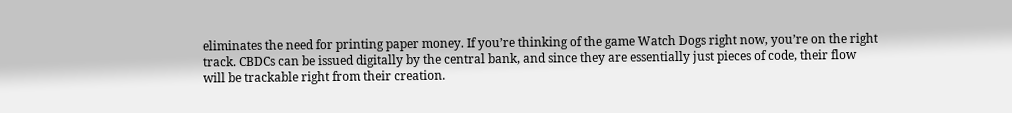eliminates the need for printing paper money. If you’re thinking of the game Watch Dogs right now, you’re on the right track. CBDCs can be issued digitally by the central bank, and since they are essentially just pieces of code, their flow will be trackable right from their creation.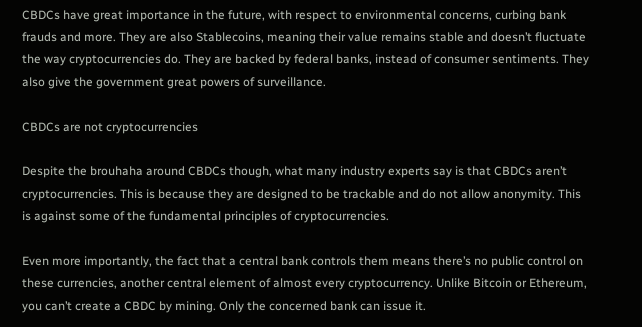CBDCs have great importance in the future, with respect to environmental concerns, curbing bank frauds and more. They are also Stablecoins, meaning their value remains stable and doesn’t fluctuate the way cryptocurrencies do. They are backed by federal banks, instead of consumer sentiments. They also give the government great powers of surveillance.

CBDCs are not cryptocurrencies

Despite the brouhaha around CBDCs though, what many industry experts say is that CBDCs aren’t cryptocurrencies. This is because they are designed to be trackable and do not allow anonymity. This is against some of the fundamental principles of cryptocurrencies.

Even more importantly, the fact that a central bank controls them means there’s no public control on these currencies, another central element of almost every cryptocurrency. Unlike Bitcoin or Ethereum, you can’t create a CBDC by mining. Only the concerned bank can issue it.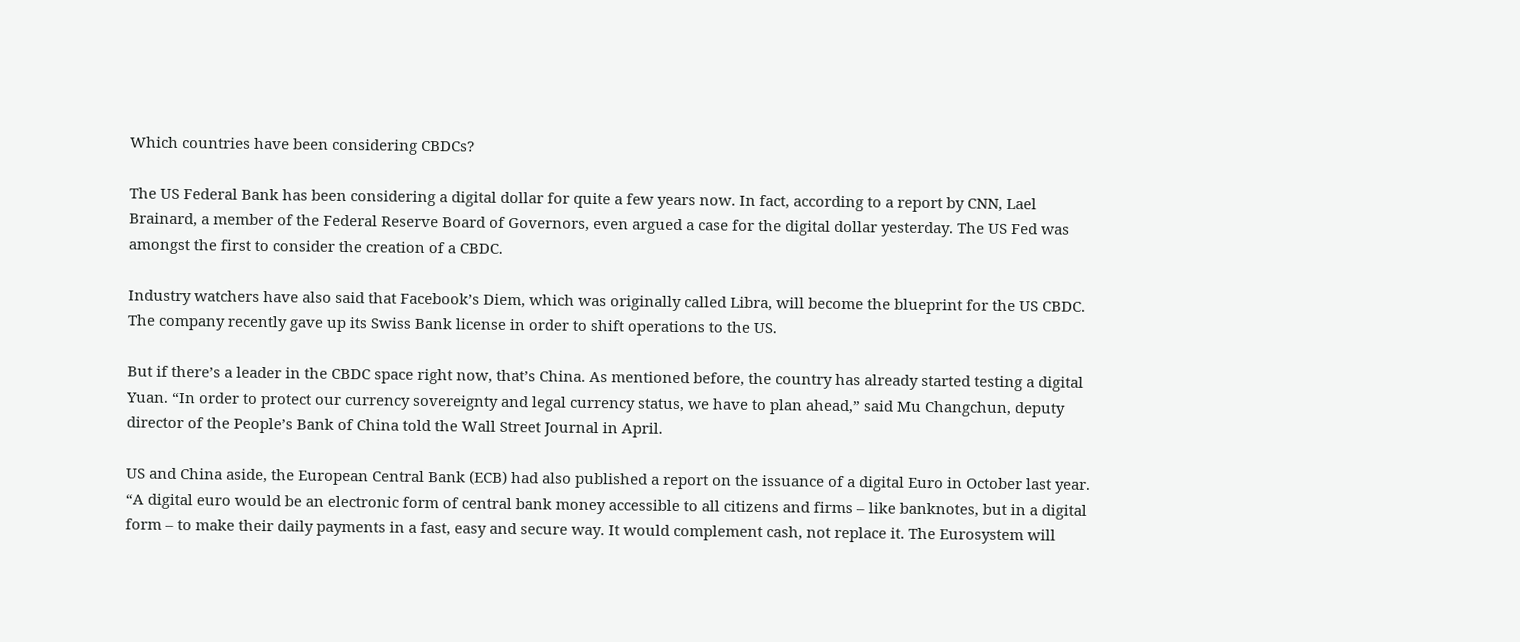Which countries have been considering CBDCs?

The US Federal Bank has been considering a digital dollar for quite a few years now. In fact, according to a report by CNN, Lael Brainard, a member of the Federal Reserve Board of Governors, even argued a case for the digital dollar yesterday. The US Fed was amongst the first to consider the creation of a CBDC.

Industry watchers have also said that Facebook’s Diem, which was originally called Libra, will become the blueprint for the US CBDC. The company recently gave up its Swiss Bank license in order to shift operations to the US.

But if there’s a leader in the CBDC space right now, that’s China. As mentioned before, the country has already started testing a digital Yuan. “In order to protect our currency sovereignty and legal currency status, we have to plan ahead,” said Mu Changchun, deputy director of the People’s Bank of China told the Wall Street Journal in April.

US and China aside, the European Central Bank (ECB) had also published a report on the issuance of a digital Euro in October last year. “A digital euro would be an electronic form of central bank money accessible to all citizens and firms – like banknotes, but in a digital form – to make their daily payments in a fast, easy and secure way. It would complement cash, not replace it. The Eurosystem will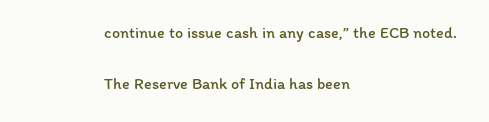continue to issue cash in any case,” the ECB noted.

The Reserve Bank of India has been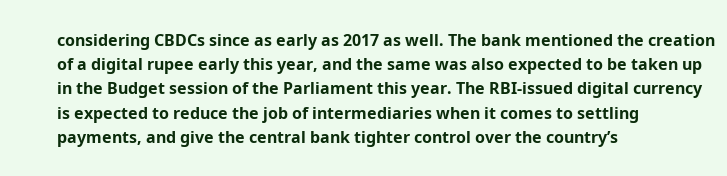considering CBDCs since as early as 2017 as well. The bank mentioned the creation of a digital rupee early this year, and the same was also expected to be taken up in the Budget session of the Parliament this year. The RBI-issued digital currency is expected to reduce the job of intermediaries when it comes to settling payments, and give the central bank tighter control over the country’s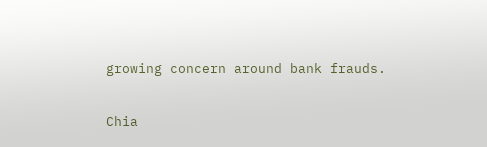growing concern around bank frauds.

Chia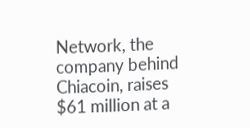Network, the company behind Chiacoin, raises $61 million at a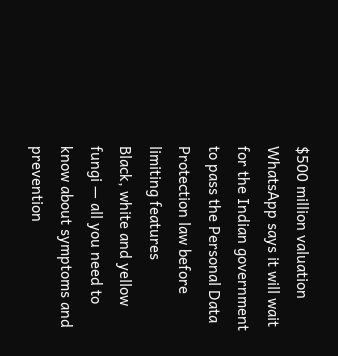$500 million valuation
WhatsApp says it will wait for the Indian government to pass the Personal Data Protection law before limiting features
Black, white and yellow fungi — all you need to know about symptoms and prevention